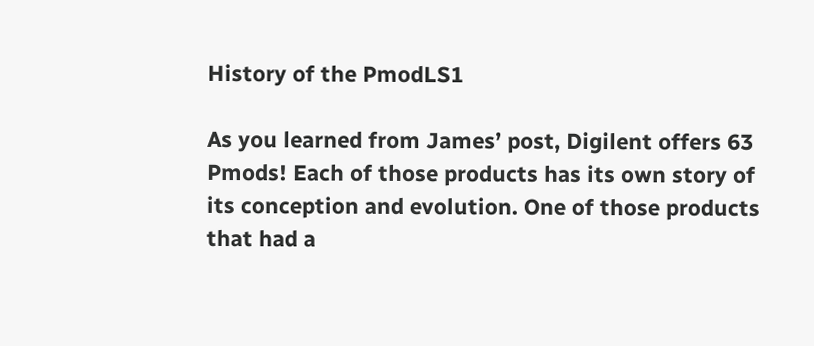History of the PmodLS1

As you learned from James’ post, Digilent offers 63 Pmods! Each of those products has its own story of its conception and evolution. One of those products that had a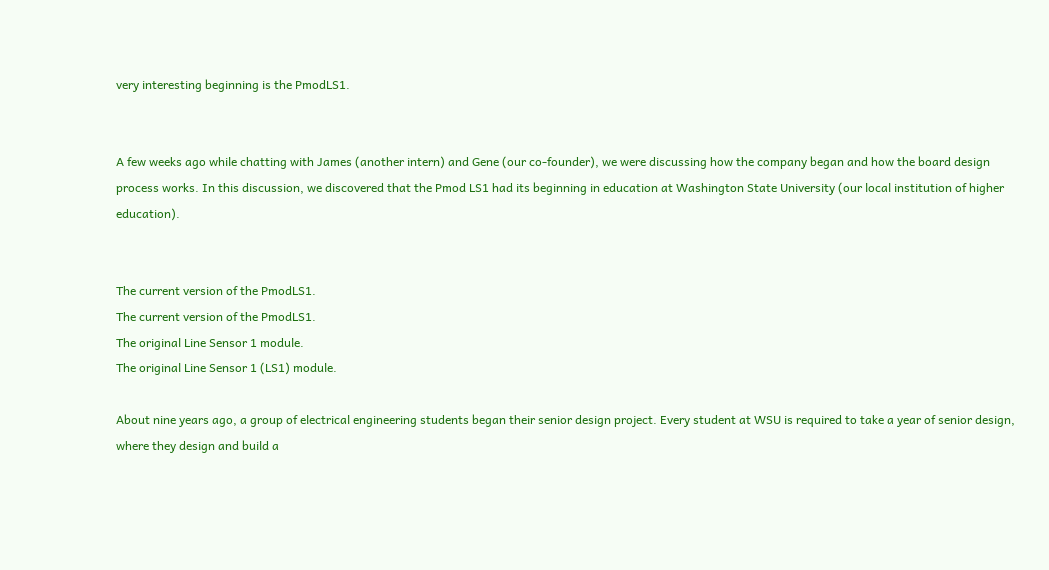very interesting beginning is the PmodLS1.


A few weeks ago while chatting with James (another intern) and Gene (our co-founder), we were discussing how the company began and how the board design process works. In this discussion, we discovered that the Pmod LS1 had its beginning in education at Washington State University (our local institution of higher education).


The current version of the PmodLS1.
The current version of the PmodLS1.
The original Line Sensor 1 module.
The original Line Sensor 1 (LS1) module.

About nine years ago, a group of electrical engineering students began their senior design project. Every student at WSU is required to take a year of senior design, where they design and build a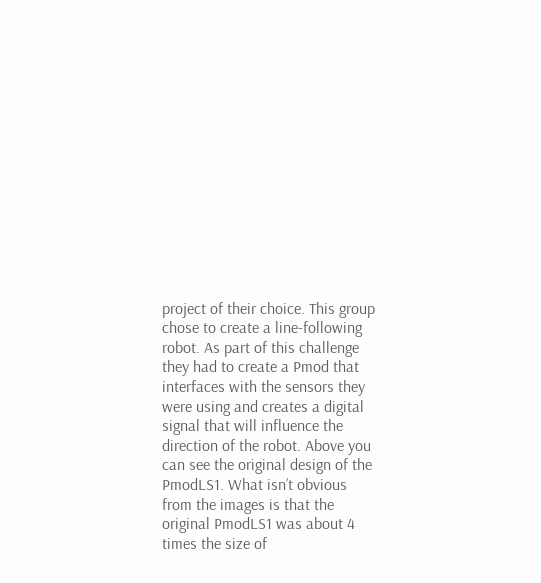project of their choice. This group chose to create a line-following robot. As part of this challenge they had to create a Pmod that interfaces with the sensors they were using and creates a digital signal that will influence the direction of the robot. Above you can see the original design of the PmodLS1. What isn’t obvious from the images is that the original PmodLS1 was about 4 times the size of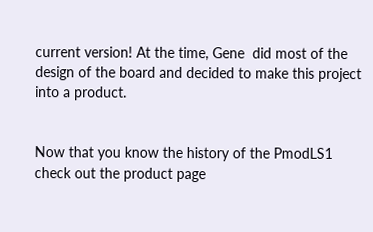current version! At the time, Gene  did most of the design of the board and decided to make this project into a product.


Now that you know the history of the PmodLS1 check out the product page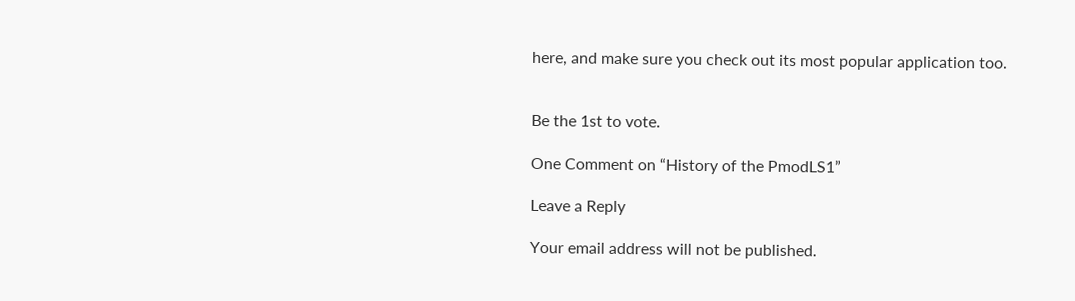here, and make sure you check out its most popular application too.


Be the 1st to vote.

One Comment on “History of the PmodLS1”

Leave a Reply

Your email address will not be published.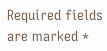Required fields are marked *